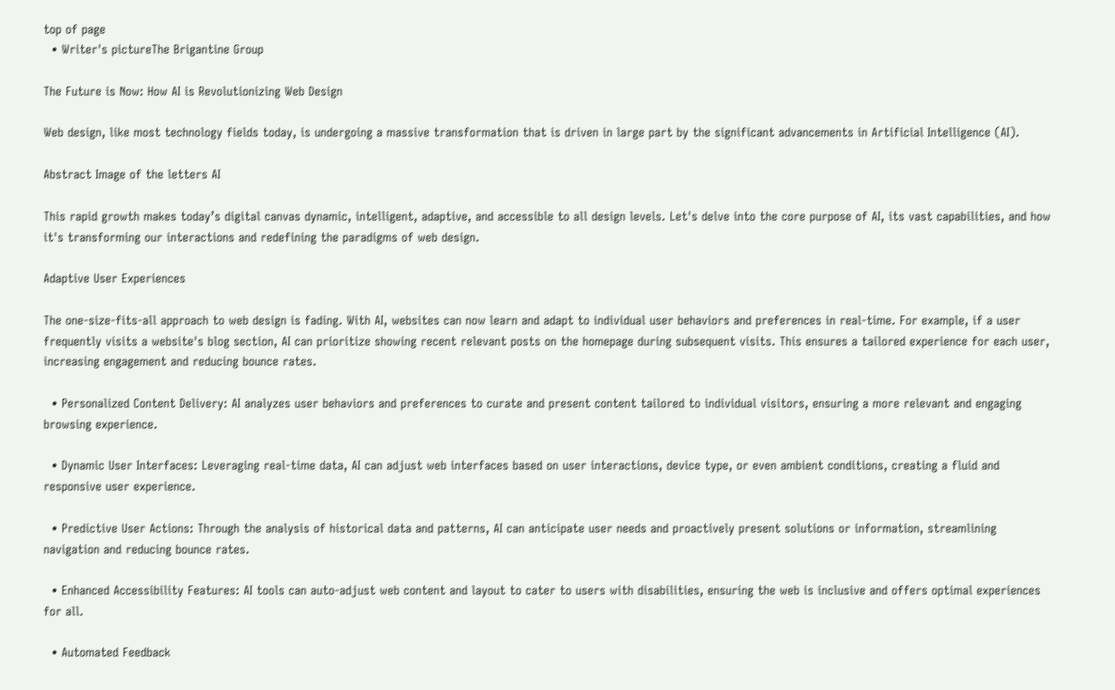top of page
  • Writer's pictureThe Brigantine Group

The Future is Now: How AI is Revolutionizing Web Design

Web design, like most technology fields today, is undergoing a massive transformation that is driven in large part by the significant advancements in Artificial Intelligence (AI).

Abstract Image of the letters AI

This rapid growth makes today’s digital canvas dynamic, intelligent, adaptive, and accessible to all design levels. Let's delve into the core purpose of AI, its vast capabilities, and how it's transforming our interactions and redefining the paradigms of web design.

Adaptive User Experiences

The one-size-fits-all approach to web design is fading. With AI, websites can now learn and adapt to individual user behaviors and preferences in real-time. For example, if a user frequently visits a website's blog section, AI can prioritize showing recent relevant posts on the homepage during subsequent visits. This ensures a tailored experience for each user, increasing engagement and reducing bounce rates.

  • Personalized Content Delivery: AI analyzes user behaviors and preferences to curate and present content tailored to individual visitors, ensuring a more relevant and engaging browsing experience.

  • Dynamic User Interfaces: Leveraging real-time data, AI can adjust web interfaces based on user interactions, device type, or even ambient conditions, creating a fluid and responsive user experience.

  • Predictive User Actions: Through the analysis of historical data and patterns, AI can anticipate user needs and proactively present solutions or information, streamlining navigation and reducing bounce rates.

  • Enhanced Accessibility Features: AI tools can auto-adjust web content and layout to cater to users with disabilities, ensuring the web is inclusive and offers optimal experiences for all.

  • Automated Feedback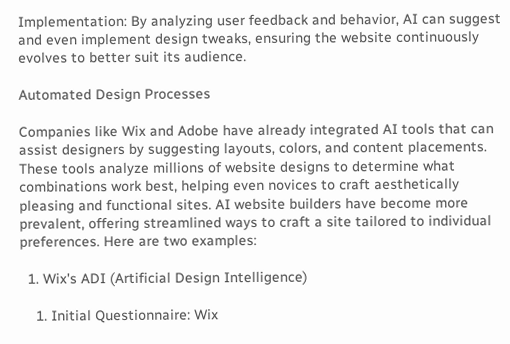Implementation: By analyzing user feedback and behavior, AI can suggest and even implement design tweaks, ensuring the website continuously evolves to better suit its audience.

Automated Design Processes

Companies like Wix and Adobe have already integrated AI tools that can assist designers by suggesting layouts, colors, and content placements. These tools analyze millions of website designs to determine what combinations work best, helping even novices to craft aesthetically pleasing and functional sites. AI website builders have become more prevalent, offering streamlined ways to craft a site tailored to individual preferences. Here are two examples:

  1. Wix's ADI (Artificial Design Intelligence)

    1. Initial Questionnaire: Wix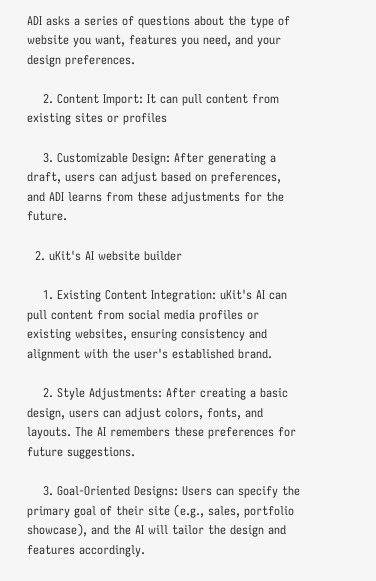ADI asks a series of questions about the type of website you want, features you need, and your design preferences.

    2. Content Import: It can pull content from existing sites or profiles

    3. Customizable Design: After generating a draft, users can adjust based on preferences, and ADI learns from these adjustments for the future.

  2. uKit's AI website builder

    1. Existing Content Integration: uKit's AI can pull content from social media profiles or existing websites, ensuring consistency and alignment with the user's established brand.

    2. Style Adjustments: After creating a basic design, users can adjust colors, fonts, and layouts. The AI remembers these preferences for future suggestions.

    3. Goal-Oriented Designs: Users can specify the primary goal of their site (e.g., sales, portfolio showcase), and the AI will tailor the design and features accordingly.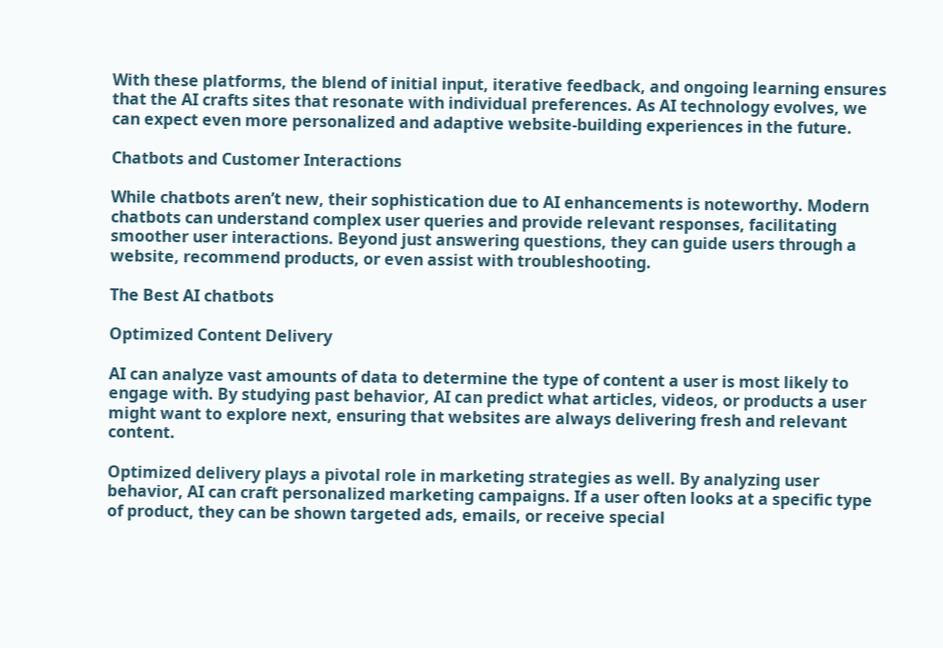With these platforms, the blend of initial input, iterative feedback, and ongoing learning ensures that the AI crafts sites that resonate with individual preferences. As AI technology evolves, we can expect even more personalized and adaptive website-building experiences in the future.

Chatbots and Customer Interactions

While chatbots aren’t new, their sophistication due to AI enhancements is noteworthy. Modern chatbots can understand complex user queries and provide relevant responses, facilitating smoother user interactions. Beyond just answering questions, they can guide users through a website, recommend products, or even assist with troubleshooting.

The Best AI chatbots

Optimized Content Delivery

AI can analyze vast amounts of data to determine the type of content a user is most likely to engage with. By studying past behavior, AI can predict what articles, videos, or products a user might want to explore next, ensuring that websites are always delivering fresh and relevant content.

Optimized delivery plays a pivotal role in marketing strategies as well. By analyzing user behavior, AI can craft personalized marketing campaigns. If a user often looks at a specific type of product, they can be shown targeted ads, emails, or receive special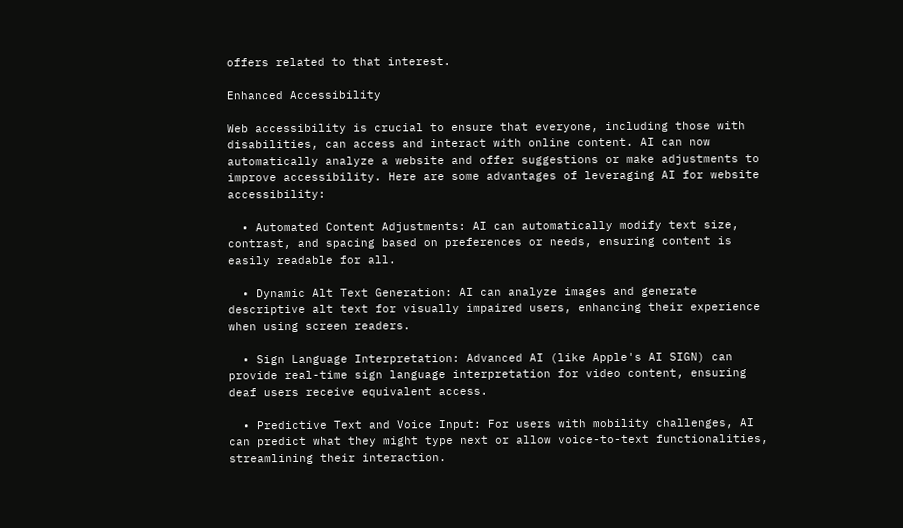offers related to that interest.

Enhanced Accessibility

Web accessibility is crucial to ensure that everyone, including those with disabilities, can access and interact with online content. AI can now automatically analyze a website and offer suggestions or make adjustments to improve accessibility. Here are some advantages of leveraging AI for website accessibility:

  • Automated Content Adjustments: AI can automatically modify text size, contrast, and spacing based on preferences or needs, ensuring content is easily readable for all.

  • Dynamic Alt Text Generation: AI can analyze images and generate descriptive alt text for visually impaired users, enhancing their experience when using screen readers.

  • Sign Language Interpretation: Advanced AI (like Apple's AI SIGN) can provide real-time sign language interpretation for video content, ensuring deaf users receive equivalent access.

  • Predictive Text and Voice Input: For users with mobility challenges, AI can predict what they might type next or allow voice-to-text functionalities, streamlining their interaction.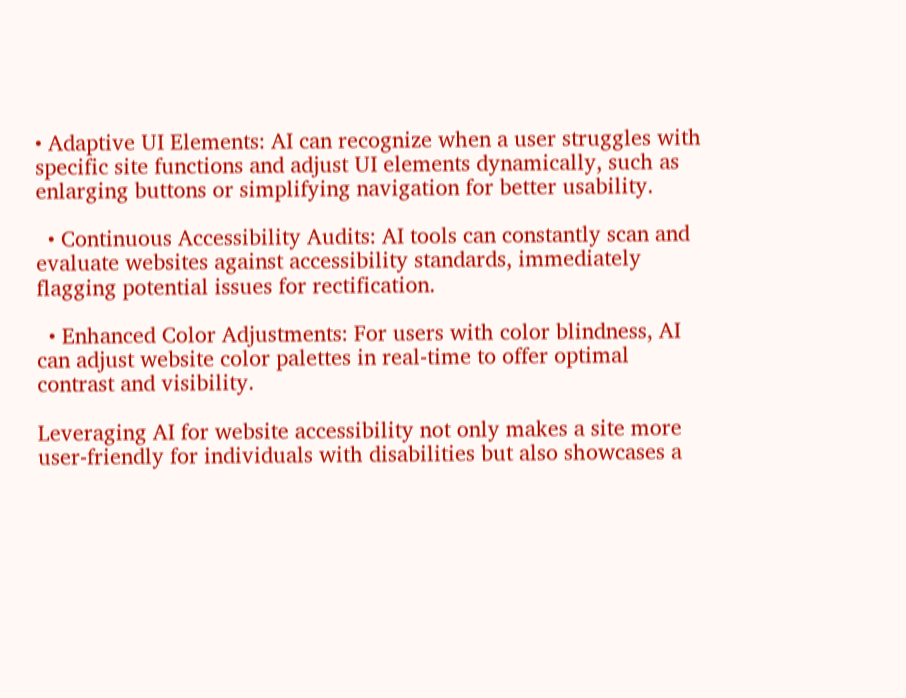• Adaptive UI Elements: AI can recognize when a user struggles with specific site functions and adjust UI elements dynamically, such as enlarging buttons or simplifying navigation for better usability.

  • Continuous Accessibility Audits: AI tools can constantly scan and evaluate websites against accessibility standards, immediately flagging potential issues for rectification.

  • Enhanced Color Adjustments: For users with color blindness, AI can adjust website color palettes in real-time to offer optimal contrast and visibility.

Leveraging AI for website accessibility not only makes a site more user-friendly for individuals with disabilities but also showcases a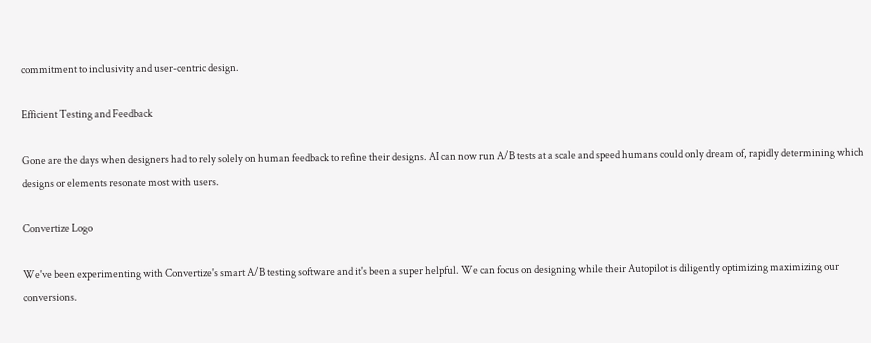commitment to inclusivity and user-centric design.

Efficient Testing and Feedback

Gone are the days when designers had to rely solely on human feedback to refine their designs. AI can now run A/B tests at a scale and speed humans could only dream of, rapidly determining which designs or elements resonate most with users.

Convertize Logo

We've been experimenting with Convertize's smart A/B testing software and it's been a super helpful. We can focus on designing while their Autopilot is diligently optimizing maximizing our conversions.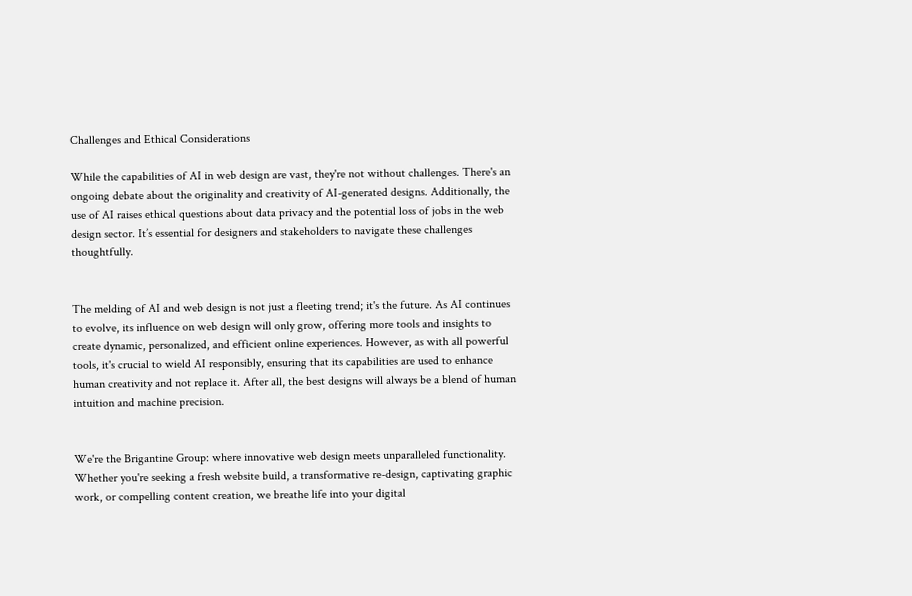Challenges and Ethical Considerations

While the capabilities of AI in web design are vast, they're not without challenges. There's an ongoing debate about the originality and creativity of AI-generated designs. Additionally, the use of AI raises ethical questions about data privacy and the potential loss of jobs in the web design sector. It’s essential for designers and stakeholders to navigate these challenges thoughtfully.


The melding of AI and web design is not just a fleeting trend; it's the future. As AI continues to evolve, its influence on web design will only grow, offering more tools and insights to create dynamic, personalized, and efficient online experiences. However, as with all powerful tools, it's crucial to wield AI responsibly, ensuring that its capabilities are used to enhance human creativity and not replace it. After all, the best designs will always be a blend of human intuition and machine precision.


We're the Brigantine Group: where innovative web design meets unparalleled functionality. Whether you're seeking a fresh website build, a transformative re-design, captivating graphic work, or compelling content creation, we breathe life into your digital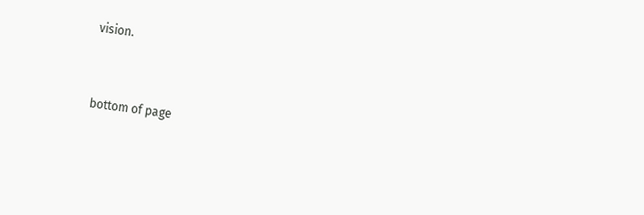vision.


bottom of page